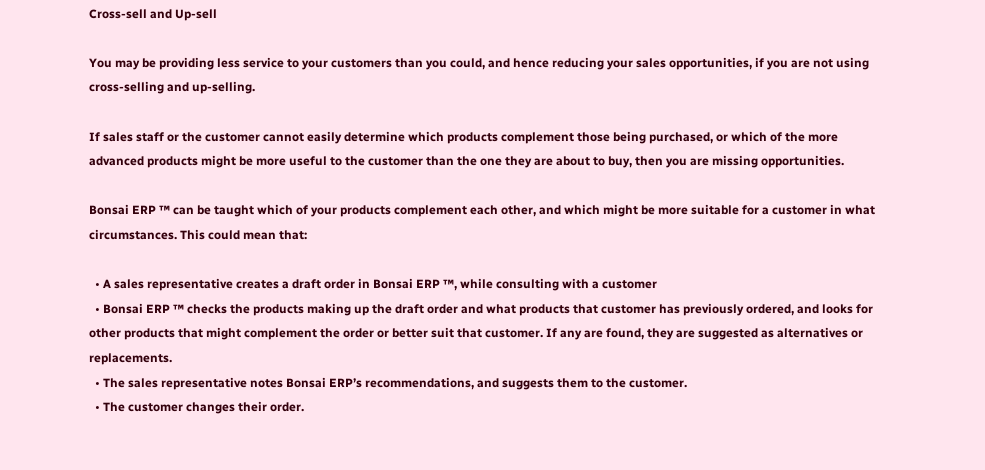Cross-sell and Up-sell

You may be providing less service to your customers than you could, and hence reducing your sales opportunities, if you are not using cross-selling and up-selling.

If sales staff or the customer cannot easily determine which products complement those being purchased, or which of the more advanced products might be more useful to the customer than the one they are about to buy, then you are missing opportunities.

Bonsai ERP ™ can be taught which of your products complement each other, and which might be more suitable for a customer in what circumstances. This could mean that:

  • A sales representative creates a draft order in Bonsai ERP ™, while consulting with a customer
  • Bonsai ERP ™ checks the products making up the draft order and what products that customer has previously ordered, and looks for other products that might complement the order or better suit that customer. If any are found, they are suggested as alternatives or replacements.
  • The sales representative notes Bonsai ERP’s recommendations, and suggests them to the customer.
  • The customer changes their order.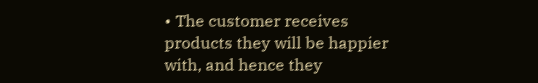• The customer receives products they will be happier with, and hence they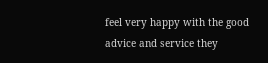feel very happy with the good advice and service they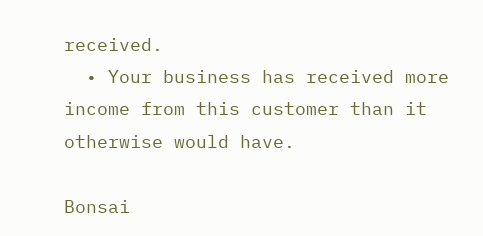received.
  • Your business has received more income from this customer than it otherwise would have.

Bonsai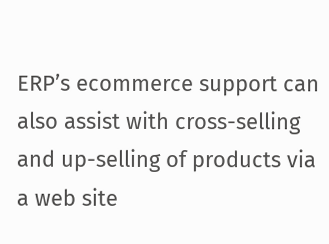ERP’s ecommerce support can also assist with cross-selling and up-selling of products via a web site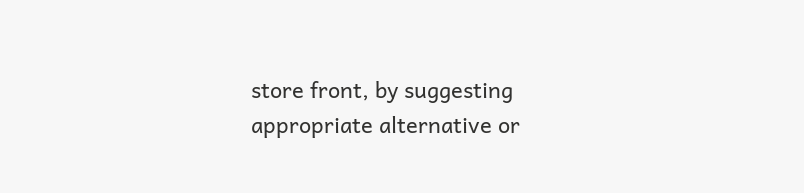store front, by suggesting appropriate alternative or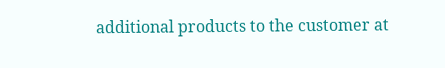additional products to the customer at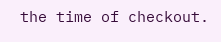the time of checkout.